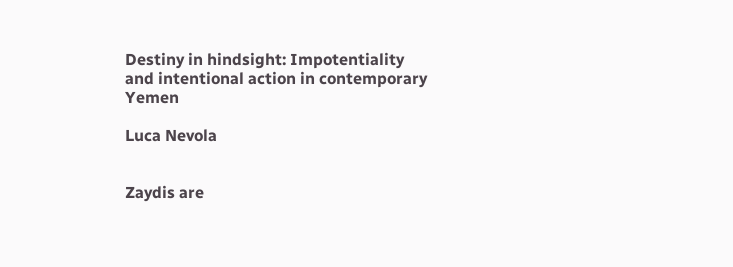Destiny in hindsight: Impotentiality and intentional action in contemporary Yemen

Luca Nevola


Zaydis are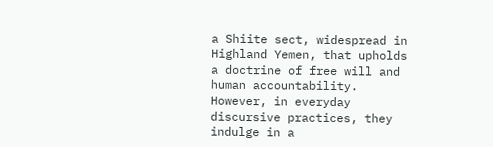a Shiite sect, widespread in Highland Yemen, that upholds a doctrine of free will and human accountability. However, in everyday discursive practices, they indulge in a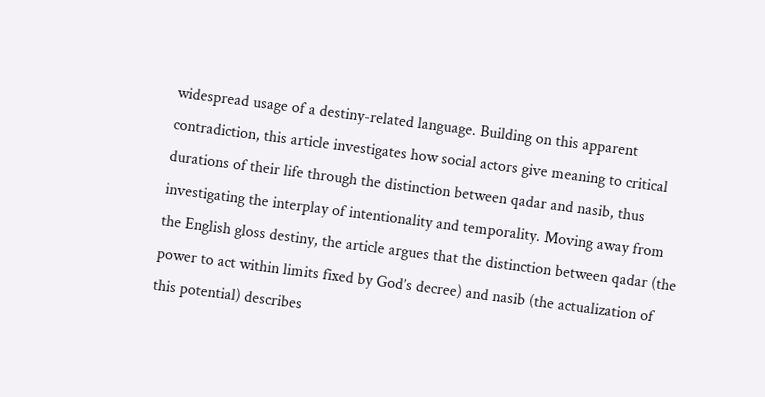widespread usage of a destiny-related language. Building on this apparent contradiction, this article investigates how social actors give meaning to critical durations of their life through the distinction between qadar and nasib, thus investigating the interplay of intentionality and temporality. Moving away from the English gloss destiny, the article argues that the distinction between qadar (the power to act within limits fixed by God’s decree) and nasib (the actualization of this potential) describes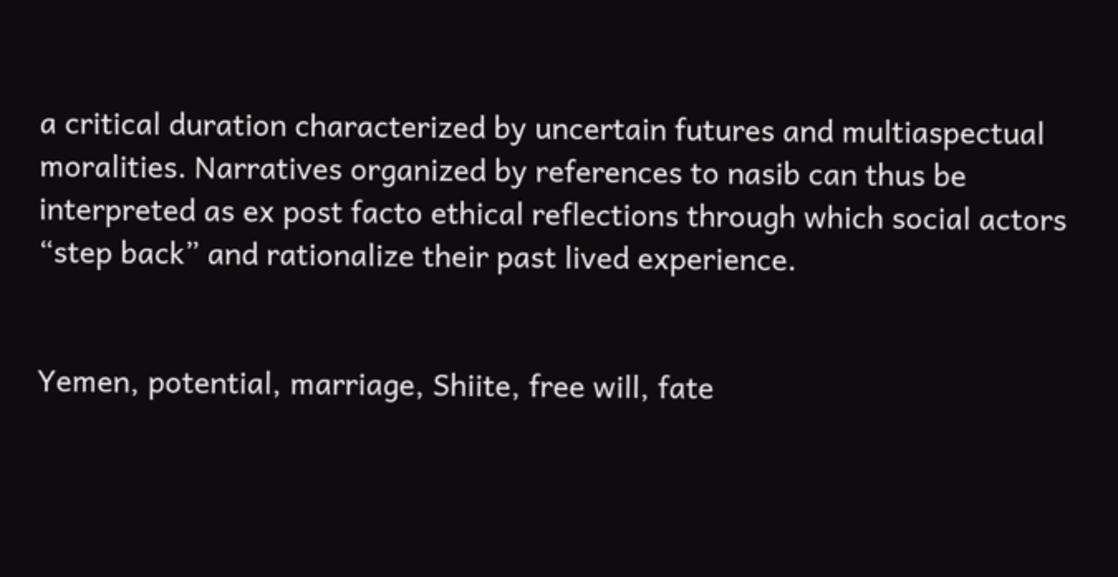a critical duration characterized by uncertain futures and multiaspectual moralities. Narratives organized by references to nasib can thus be interpreted as ex post facto ethical reflections through which social actors “step back” and rationalize their past lived experience.


Yemen, potential, marriage, Shiite, free will, fate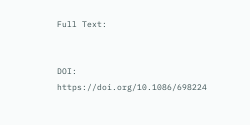Full Text:


DOI: https://doi.org/10.1086/698224